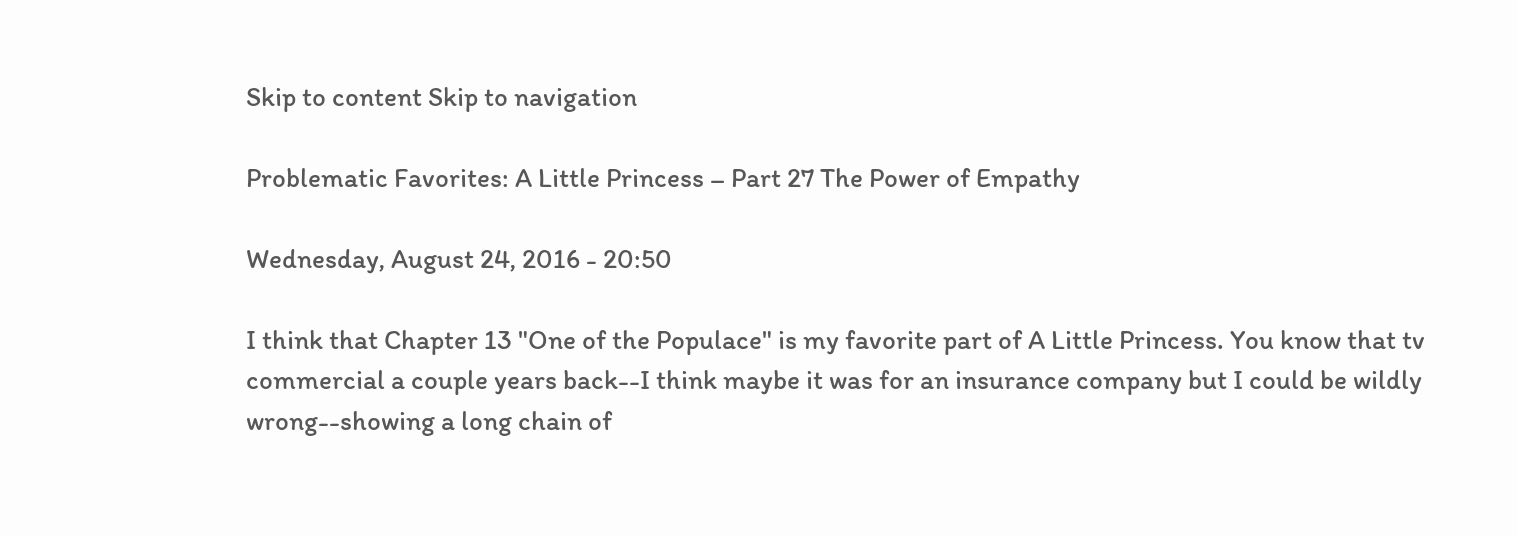Skip to content Skip to navigation

Problematic Favorites: A Little Princess – Part 27 The Power of Empathy

Wednesday, August 24, 2016 - 20:50

I think that Chapter 13 "One of the Populace" is my favorite part of A Little Princess. You know that tv commercial a couple years back--I think maybe it was for an insurance company but I could be wildly wrong--showing a long chain of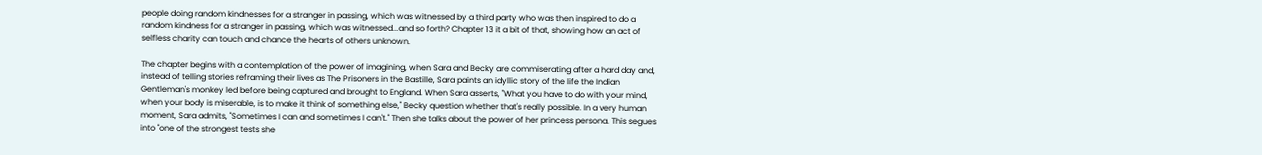people doing random kindnesses for a stranger in passing, which was witnessed by a third party who was then inspired to do a random kindness for a stranger in passing, which was witnessed...and so forth? Chapter 13 it a bit of that, showing how an act of selfless charity can touch and chance the hearts of others unknown.

The chapter begins with a contemplation of the power of imagining, when Sara and Becky are commiserating after a hard day and, instead of telling stories reframing their lives as The Prisoners in the Bastille, Sara paints an idyllic story of the life the Indian Gentleman's monkey led before being captured and brought to England. When Sara asserts, "What you have to do with your mind, when your body is miserable, is to make it think of something else," Becky question whether that's really possible. In a very human moment, Sara admits, "Sometimes I can and sometimes I can't." Then she talks about the power of her princess persona. This segues into "one of the strongest tests she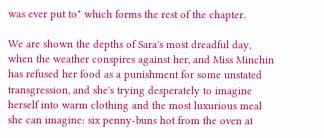was ever put to" which forms the rest of the chapter.

We are shown the depths of Sara's most dreadful day, when the weather conspires against her, and Miss Minchin has refused her food as a punishment for some unstated transgression, and she's trying desperately to imagine herself into warm clothing and the most luxurious meal she can imagine: six penny-buns hot from the oven at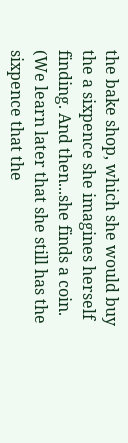the bake shop, which she would buy the a sixpence she imagines herself finding. And then...she finds a coin. (We learn later that she still has the sixpence that the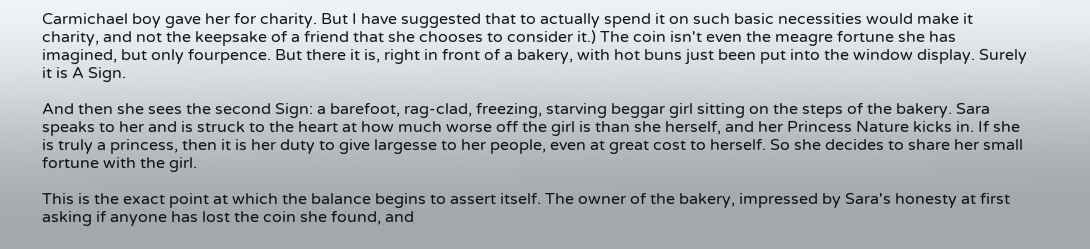Carmichael boy gave her for charity. But I have suggested that to actually spend it on such basic necessities would make it charity, and not the keepsake of a friend that she chooses to consider it.) The coin isn't even the meagre fortune she has imagined, but only fourpence. But there it is, right in front of a bakery, with hot buns just been put into the window display. Surely it is A Sign.

And then she sees the second Sign: a barefoot, rag-clad, freezing, starving beggar girl sitting on the steps of the bakery. Sara speaks to her and is struck to the heart at how much worse off the girl is than she herself, and her Princess Nature kicks in. If she is truly a princess, then it is her duty to give largesse to her people, even at great cost to herself. So she decides to share her small fortune with the girl.

This is the exact point at which the balance begins to assert itself. The owner of the bakery, impressed by Sara's honesty at first asking if anyone has lost the coin she found, and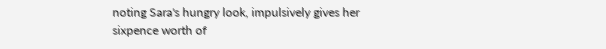noting Sara's hungry look, impulsively gives her sixpence worth of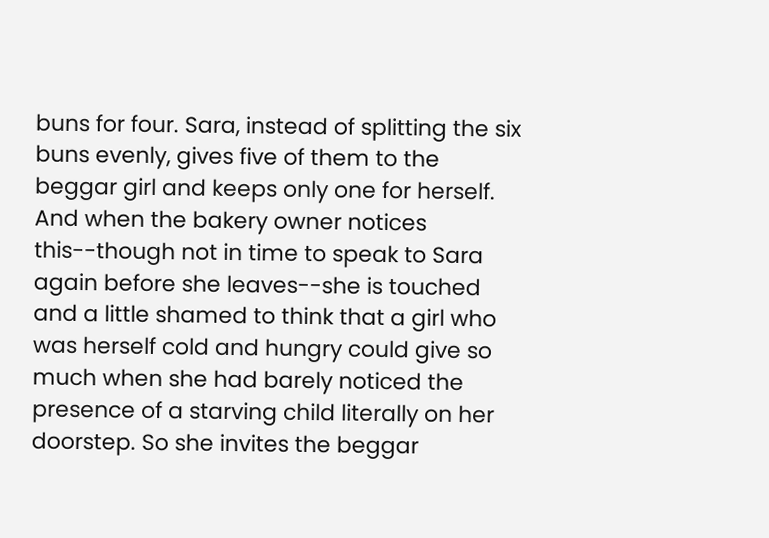buns for four. Sara, instead of splitting the six buns evenly, gives five of them to the beggar girl and keeps only one for herself. And when the bakery owner notices this--though not in time to speak to Sara again before she leaves--she is touched and a little shamed to think that a girl who was herself cold and hungry could give so much when she had barely noticed the presence of a starving child literally on her doorstep. So she invites the beggar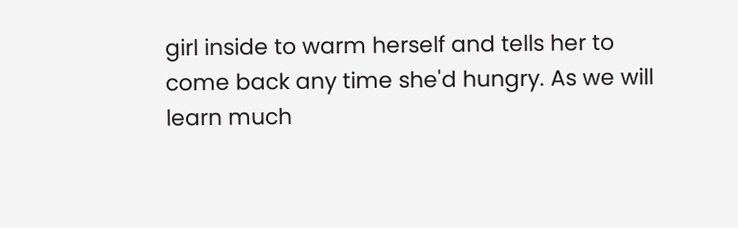girl inside to warm herself and tells her to come back any time she'd hungry. As we will learn much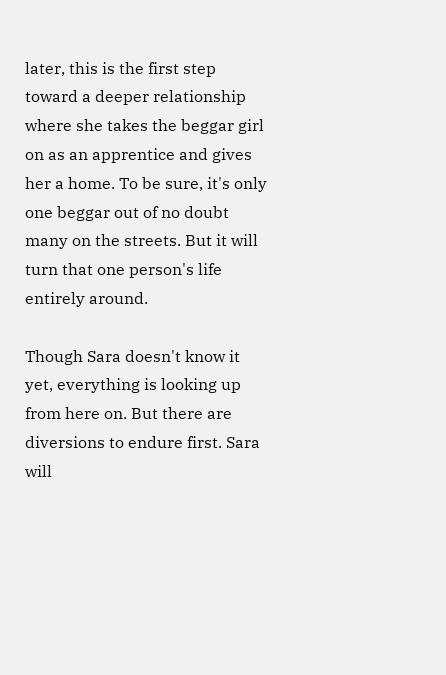later, this is the first step toward a deeper relationship where she takes the beggar girl on as an apprentice and gives her a home. To be sure, it's only one beggar out of no doubt many on the streets. But it will turn that one person's life entirely around.

Though Sara doesn't know it yet, everything is looking up from here on. But there are diversions to endure first. Sara will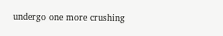undergo one more crushing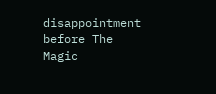disappointment before The Magic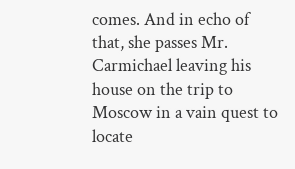comes. And in echo of that, she passes Mr. Carmichael leaving his house on the trip to Moscow in a vain quest to locate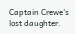Captain Crewe's lost daughter.